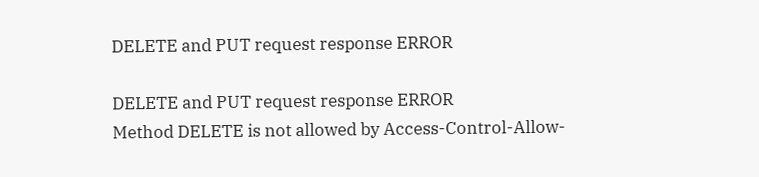DELETE and PUT request response ERROR

DELETE and PUT request response ERROR
Method DELETE is not allowed by Access-Control-Allow-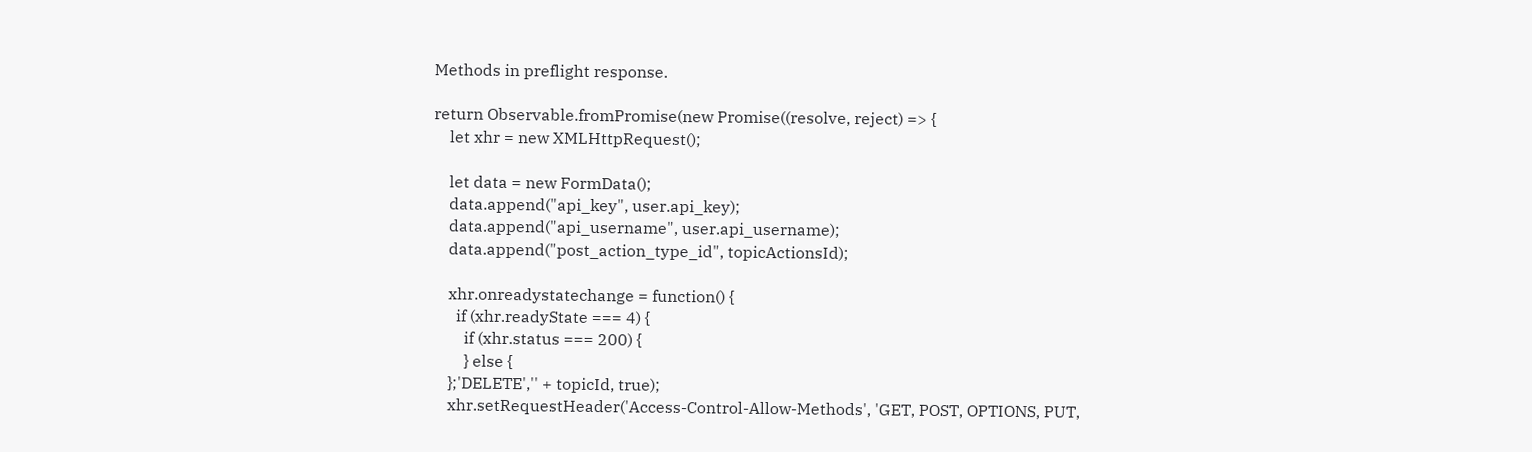Methods in preflight response.

return Observable.fromPromise(new Promise((resolve, reject) => {
    let xhr = new XMLHttpRequest();

    let data = new FormData();
    data.append("api_key", user.api_key);
    data.append("api_username", user.api_username);
    data.append("post_action_type_id", topicActionsId);

    xhr.onreadystatechange = function() {
      if (xhr.readyState === 4) {
        if (xhr.status === 200) {
        } else {
    };'DELETE','' + topicId, true);
    xhr.setRequestHeader('Access-Control-Allow-Methods', 'GET, POST, OPTIONS, PUT,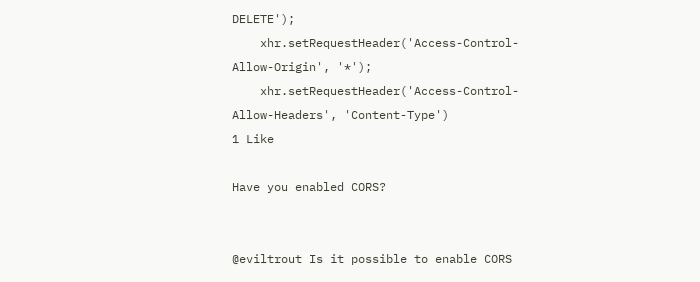DELETE');
    xhr.setRequestHeader('Access-Control-Allow-Origin', '*');
    xhr.setRequestHeader('Access-Control-Allow-Headers', 'Content-Type')
1 Like

Have you enabled CORS?


@eviltrout Is it possible to enable CORS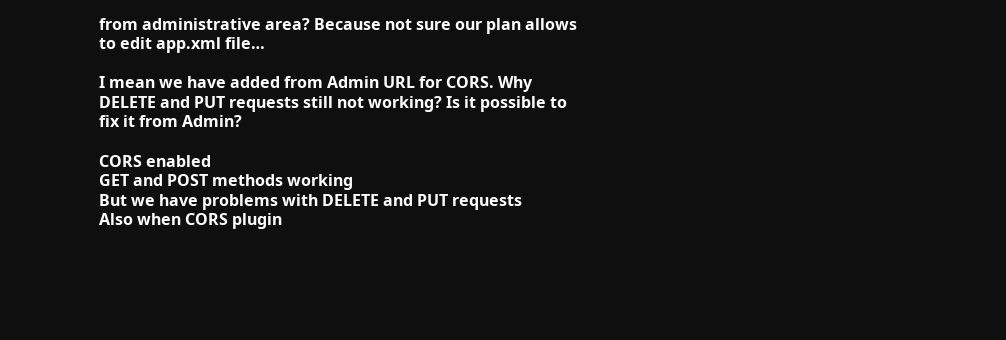from administrative area? Because not sure our plan allows to edit app.xml file…

I mean we have added from Admin URL for CORS. Why DELETE and PUT requests still not working? Is it possible to fix it from Admin?

CORS enabled
GET and POST methods working
But we have problems with DELETE and PUT requests
Also when CORS plugin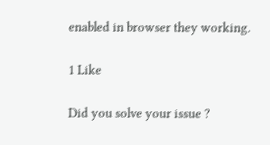enabled in browser they working.

1 Like

Did you solve your issue ?